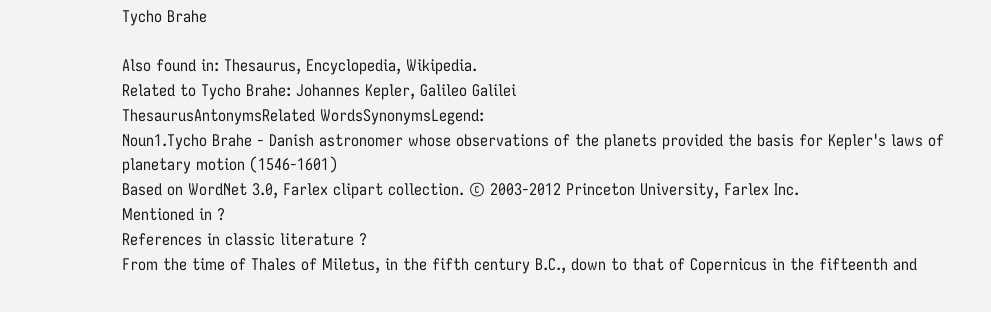Tycho Brahe

Also found in: Thesaurus, Encyclopedia, Wikipedia.
Related to Tycho Brahe: Johannes Kepler, Galileo Galilei
ThesaurusAntonymsRelated WordsSynonymsLegend:
Noun1.Tycho Brahe - Danish astronomer whose observations of the planets provided the basis for Kepler's laws of planetary motion (1546-1601)
Based on WordNet 3.0, Farlex clipart collection. © 2003-2012 Princeton University, Farlex Inc.
Mentioned in ?
References in classic literature ?
From the time of Thales of Miletus, in the fifth century B.C., down to that of Copernicus in the fifteenth and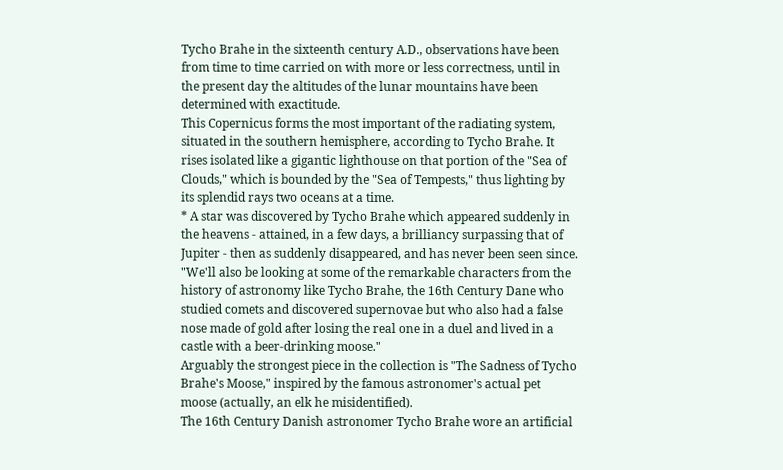Tycho Brahe in the sixteenth century A.D., observations have been from time to time carried on with more or less correctness, until in the present day the altitudes of the lunar mountains have been determined with exactitude.
This Copernicus forms the most important of the radiating system, situated in the southern hemisphere, according to Tycho Brahe. It rises isolated like a gigantic lighthouse on that portion of the "Sea of Clouds," which is bounded by the "Sea of Tempests," thus lighting by its splendid rays two oceans at a time.
* A star was discovered by Tycho Brahe which appeared suddenly in the heavens - attained, in a few days, a brilliancy surpassing that of Jupiter - then as suddenly disappeared, and has never been seen since.
"We'll also be looking at some of the remarkable characters from the history of astronomy like Tycho Brahe, the 16th Century Dane who studied comets and discovered supernovae but who also had a false nose made of gold after losing the real one in a duel and lived in a castle with a beer-drinking moose."
Arguably the strongest piece in the collection is "The Sadness of Tycho Brahe's Moose," inspired by the famous astronomer's actual pet moose (actually, an elk he misidentified).
The 16th Century Danish astronomer Tycho Brahe wore an artificial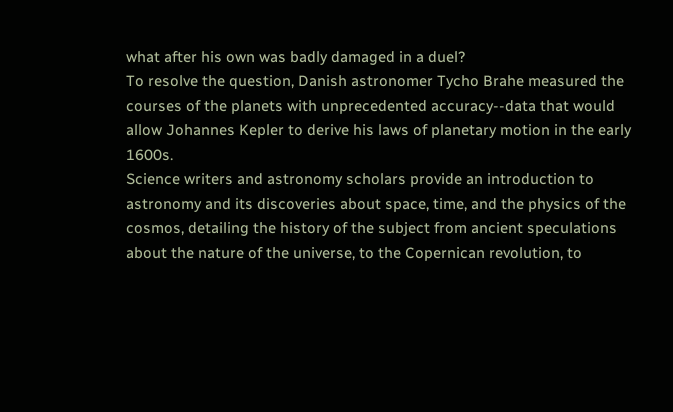what after his own was badly damaged in a duel?
To resolve the question, Danish astronomer Tycho Brahe measured the courses of the planets with unprecedented accuracy--data that would allow Johannes Kepler to derive his laws of planetary motion in the early 1600s.
Science writers and astronomy scholars provide an introduction to astronomy and its discoveries about space, time, and the physics of the cosmos, detailing the history of the subject from ancient speculations about the nature of the universe, to the Copernican revolution, to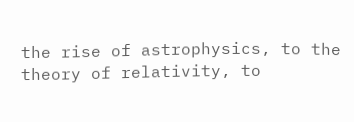the rise of astrophysics, to the theory of relativity, to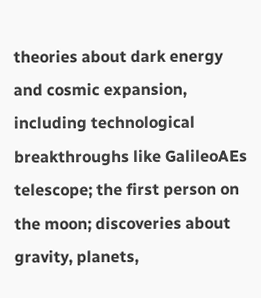theories about dark energy and cosmic expansion, including technological breakthroughs like GalileoAEs telescope; the first person on the moon; discoveries about gravity, planets,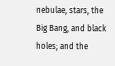nebulae, stars, the Big Bang, and black holes; and the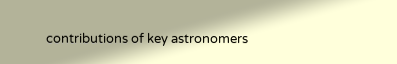contributions of key astronomers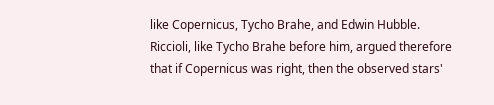like Copernicus, Tycho Brahe, and Edwin Hubble.
Riccioli, like Tycho Brahe before him, argued therefore that if Copernicus was right, then the observed stars'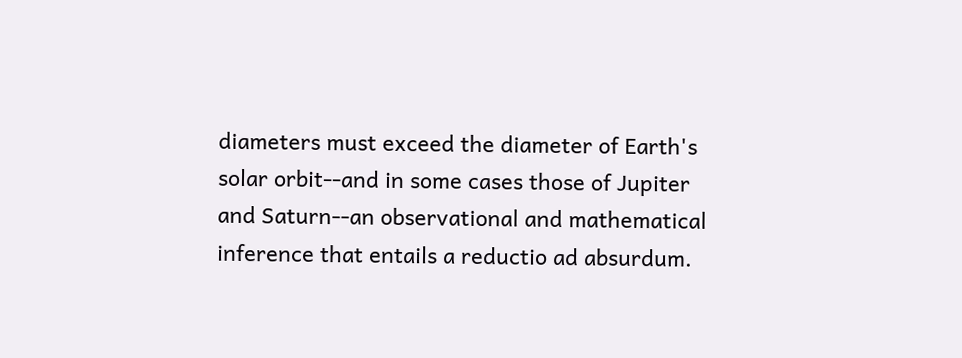diameters must exceed the diameter of Earth's solar orbit--and in some cases those of Jupiter and Saturn--an observational and mathematical inference that entails a reductio ad absurdum.